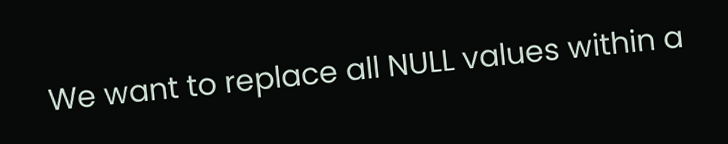We want to replace all NULL values within a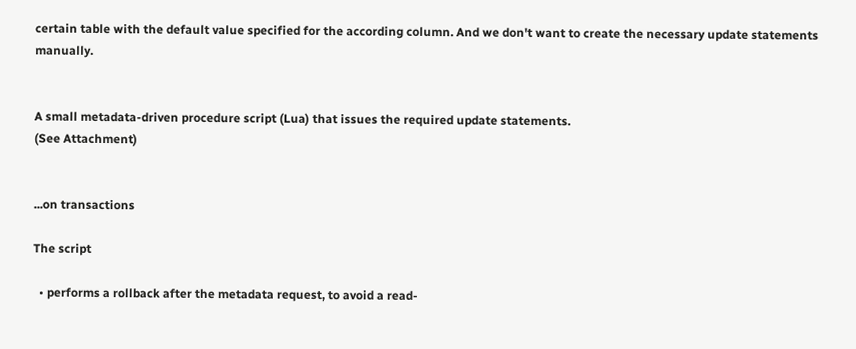certain table with the default value specified for the according column. And we don't want to create the necessary update statements manually.


A small metadata-driven procedure script (Lua) that issues the required update statements.
(See Attachment)


...on transactions

The script

  • performs a rollback after the metadata request, to avoid a read-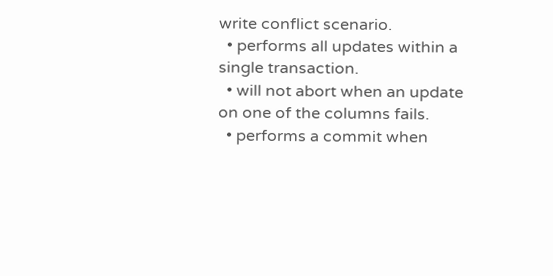write conflict scenario.
  • performs all updates within a single transaction.
  • will not abort when an update on one of the columns fails.
  • performs a commit when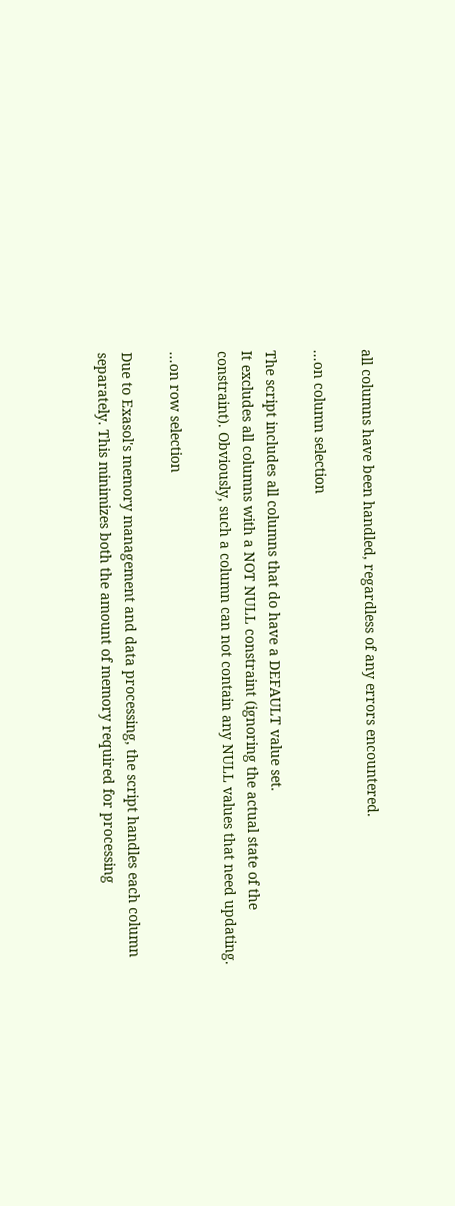all columns have been handled, regardless of any errors encountered.

...on column selection

The script includes all columns that do have a DEFAULT value set.
It excludes all columns with a NOT NULL constraint (ignoring the actual state of the constraint). Obviously, such a column can not contain any NULL values that need updating.

...on row selection

Due to Exasol's memory management and data processing, the script handles each column separately. This minimizes both the amount of memory required for processing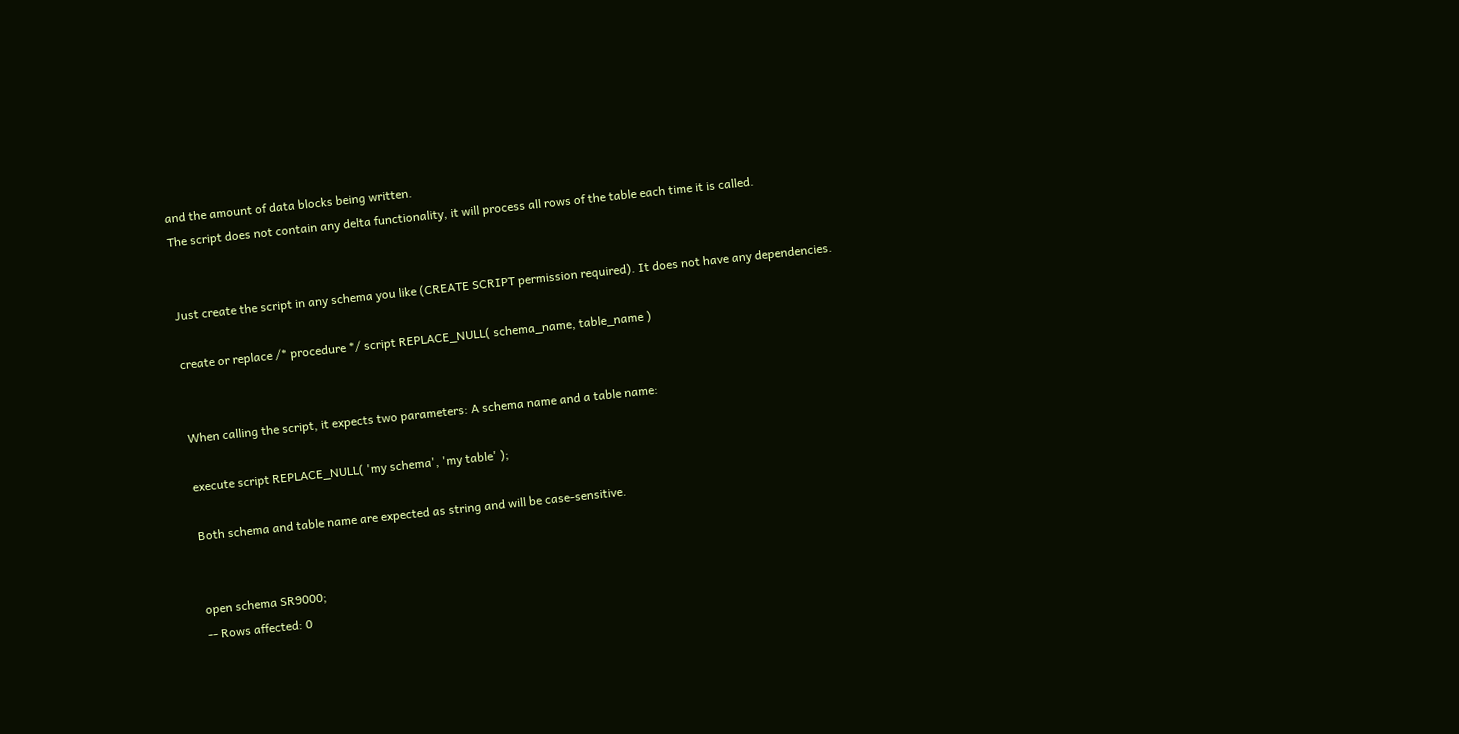and the amount of data blocks being written.
The script does not contain any delta functionality, it will process all rows of the table each time it is called.


Just create the script in any schema you like (CREATE SCRIPT permission required). It does not have any dependencies.

create or replace /* procedure */ script REPLACE_NULL( schema_name, table_name )


When calling the script, it expects two parameters: A schema name and a table name:

execute script REPLACE_NULL( 'my schema', 'my table' );

Both schema and table name are expected as string and will be case-sensitive.


open schema SR9000;
-- Rows affected: 0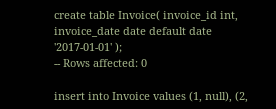create table Invoice( invoice_id int, invoice_date date default date '2017-01-01' );
-- Rows affected: 0

insert into Invoice values (1, null), (2,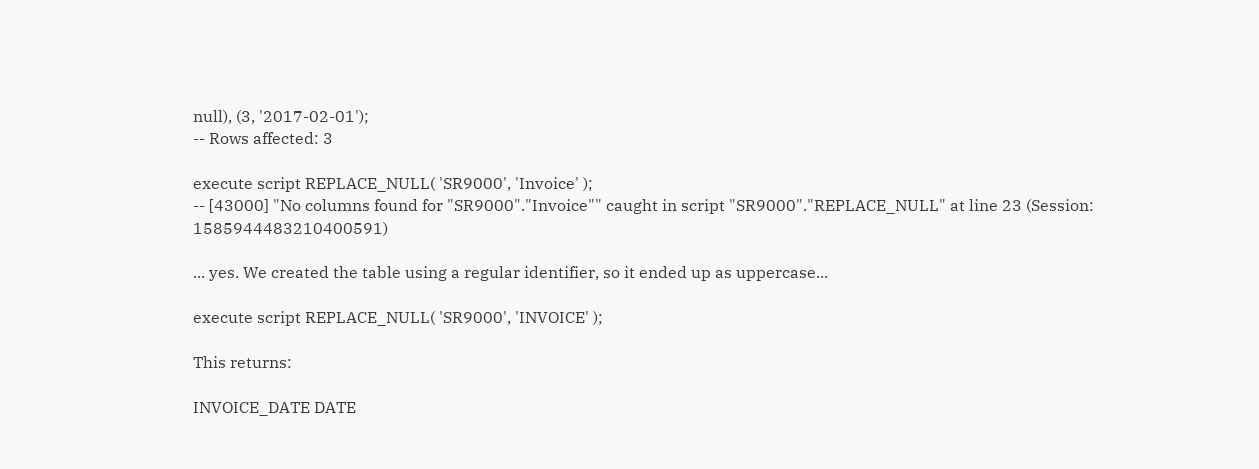null), (3, '2017-02-01');
-- Rows affected: 3

execute script REPLACE_NULL( 'SR9000', 'Invoice' );
-- [43000] "No columns found for "SR9000"."Invoice"" caught in script "SR9000"."REPLACE_NULL" at line 23 (Session: 1585944483210400591)

... yes. We created the table using a regular identifier, so it ended up as uppercase...

execute script REPLACE_NULL( 'SR9000', 'INVOICE' );

This returns:

INVOICE_DATE DATE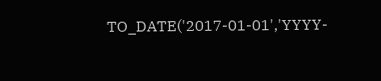TO_DATE('2017-01-01','YYYY-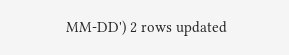MM-DD') 2 rows updated